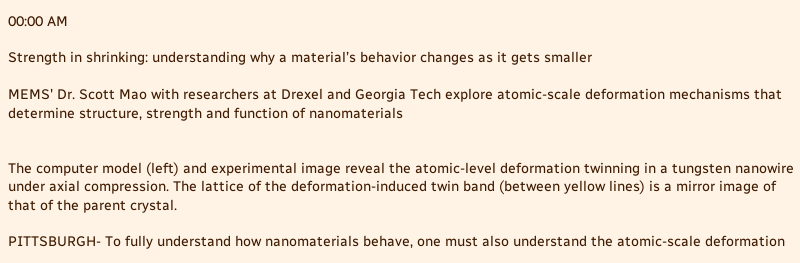00:00 AM

Strength in shrinking: understanding why a material’s behavior changes as it gets smaller

MEMS' Dr. Scott Mao with researchers at Drexel and Georgia Tech explore atomic-scale deformation mechanisms that determine structure, strength and function of nanomaterials


The computer model (left) and experimental image reveal the atomic-level deformation twinning in a tungsten nanowire under axial compression. The lattice of the deformation-induced twin band (between yellow lines) is a mirror image of that of the parent crystal.

PITTSBURGH- To fully understand how nanomaterials behave, one must also understand the atomic-scale deformation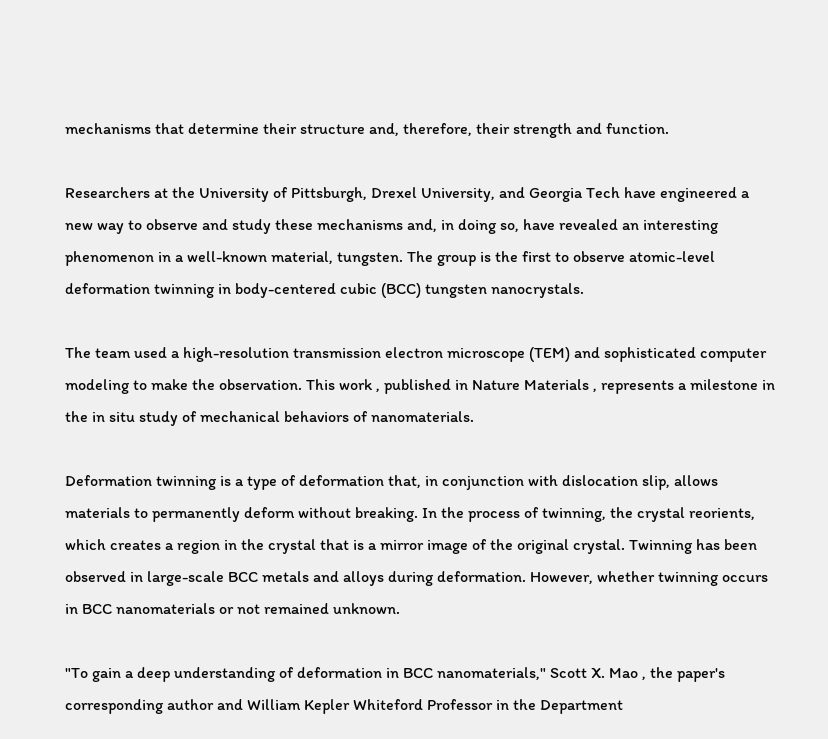mechanisms that determine their structure and, therefore, their strength and function.

Researchers at the University of Pittsburgh, Drexel University, and Georgia Tech have engineered a new way to observe and study these mechanisms and, in doing so, have revealed an interesting phenomenon in a well-known material, tungsten. The group is the first to observe atomic-level deformation twinning in body-centered cubic (BCC) tungsten nanocrystals.

The team used a high-resolution transmission electron microscope (TEM) and sophisticated computer modeling to make the observation. This work , published in Nature Materials , represents a milestone in the in situ study of mechanical behaviors of nanomaterials.

Deformation twinning is a type of deformation that, in conjunction with dislocation slip, allows materials to permanently deform without breaking. In the process of twinning, the crystal reorients, which creates a region in the crystal that is a mirror image of the original crystal. Twinning has been observed in large-scale BCC metals and alloys during deformation. However, whether twinning occurs in BCC nanomaterials or not remained unknown.

"To gain a deep understanding of deformation in BCC nanomaterials," Scott X. Mao , the paper's corresponding author and William Kepler Whiteford Professor in the Department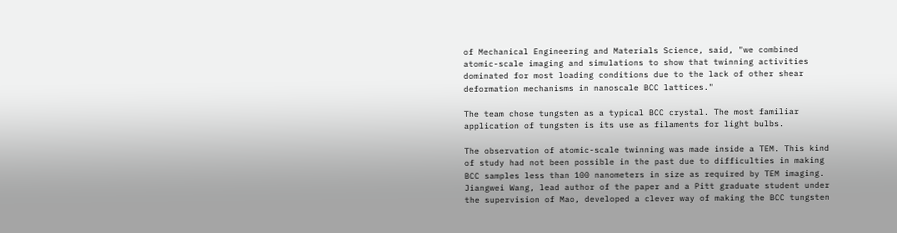of Mechanical Engineering and Materials Science, said, "we combined atomic-scale imaging and simulations to show that twinning activities dominated for most loading conditions due to the lack of other shear deformation mechanisms in nanoscale BCC lattices."

The team chose tungsten as a typical BCC crystal. The most familiar application of tungsten is its use as filaments for light bulbs.

The observation of atomic-scale twinning was made inside a TEM. This kind of study had not been possible in the past due to difficulties in making BCC samples less than 100 nanometers in size as required by TEM imaging. Jiangwei Wang, lead author of the paper and a Pitt graduate student under the supervision of Mao, developed a clever way of making the BCC tungsten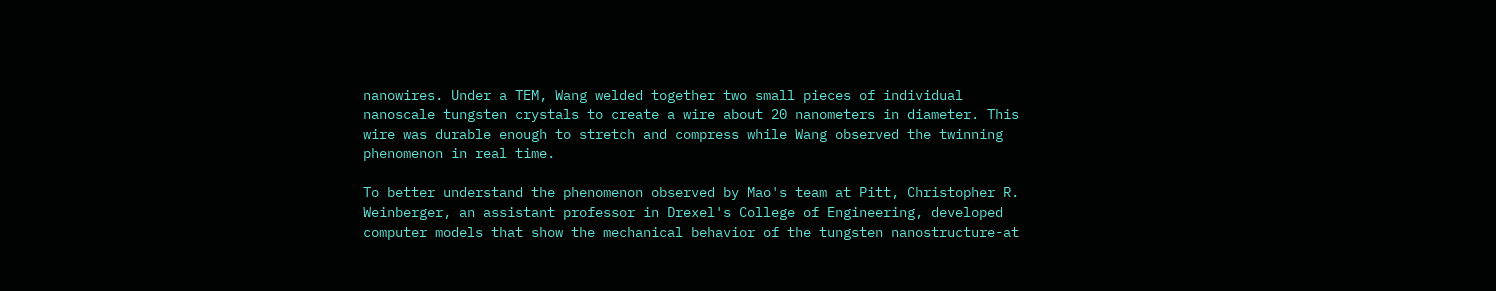nanowires. Under a TEM, Wang welded together two small pieces of individual nanoscale tungsten crystals to create a wire about 20 nanometers in diameter. This wire was durable enough to stretch and compress while Wang observed the twinning phenomenon in real time.

To better understand the phenomenon observed by Mao's team at Pitt, Christopher R. Weinberger, an assistant professor in Drexel's College of Engineering, developed computer models that show the mechanical behavior of the tungsten nanostructure-at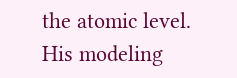the atomic level. His modeling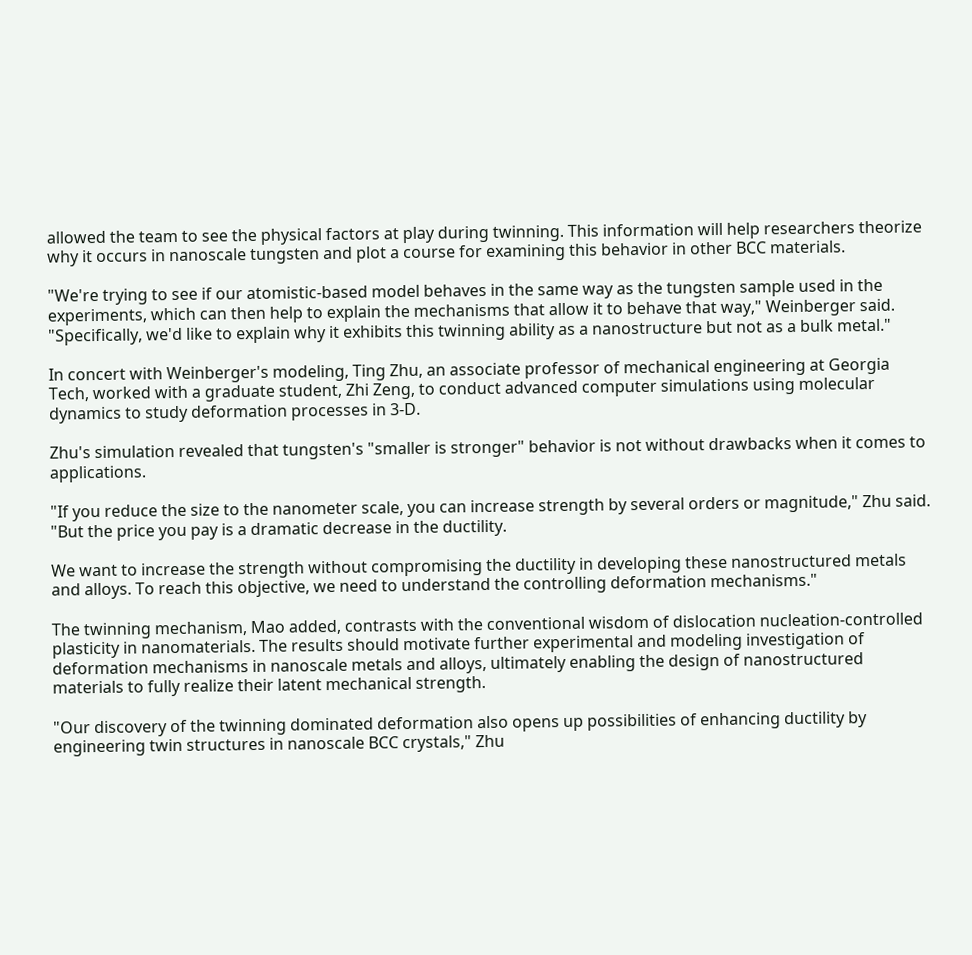allowed the team to see the physical factors at play during twinning. This information will help researchers theorize why it occurs in nanoscale tungsten and plot a course for examining this behavior in other BCC materials.

"We're trying to see if our atomistic-based model behaves in the same way as the tungsten sample used in the experiments, which can then help to explain the mechanisms that allow it to behave that way," Weinberger said. "Specifically, we'd like to explain why it exhibits this twinning ability as a nanostructure but not as a bulk metal."

In concert with Weinberger's modeling, Ting Zhu, an associate professor of mechanical engineering at Georgia Tech, worked with a graduate student, Zhi Zeng, to conduct advanced computer simulations using molecular dynamics to study deformation processes in 3-D.

Zhu's simulation revealed that tungsten's "smaller is stronger" behavior is not without drawbacks when it comes to applications.

"If you reduce the size to the nanometer scale, you can increase strength by several orders or magnitude," Zhu said. "But the price you pay is a dramatic decrease in the ductility.

We want to increase the strength without compromising the ductility in developing these nanostructured metals and alloys. To reach this objective, we need to understand the controlling deformation mechanisms."

The twinning mechanism, Mao added, contrasts with the conventional wisdom of dislocation nucleation-controlled plasticity in nanomaterials. The results should motivate further experimental and modeling investigation of deformation mechanisms in nanoscale metals and alloys, ultimately enabling the design of nanostructured materials to fully realize their latent mechanical strength.

"Our discovery of the twinning dominated deformation also opens up possibilities of enhancing ductility by engineering twin structures in nanoscale BCC crystals," Zhu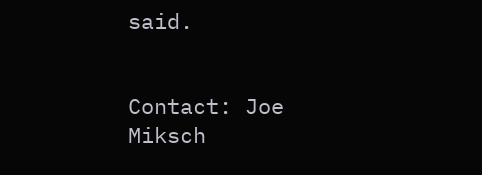said.


Contact: Joe Miksch